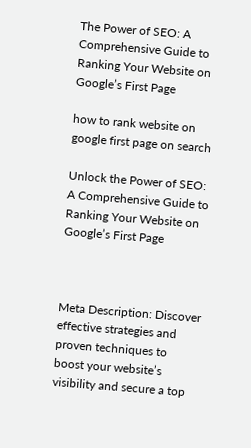The Power of SEO: A Comprehensive Guide to Ranking Your Website on Google’s First Page

how to rank website on google first page on search

Unlock the Power of SEO: A Comprehensive Guide to Ranking Your Website on Google’s First Page



Meta Description: Discover effective strategies and proven techniques to boost your website’s visibility and secure a top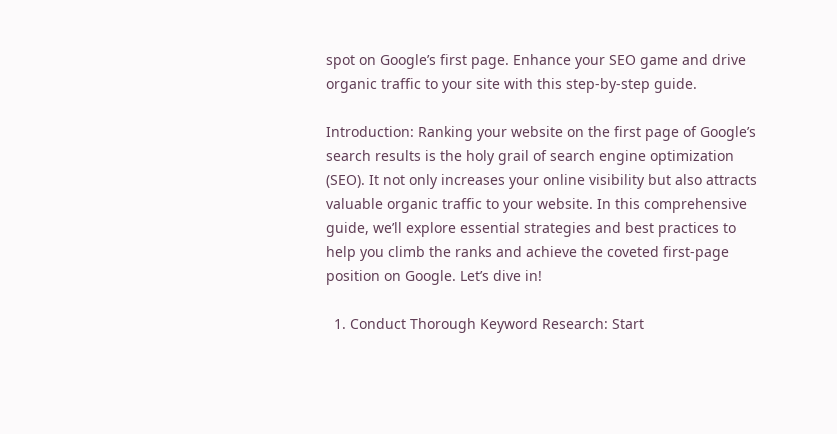spot on Google’s first page. Enhance your SEO game and drive organic traffic to your site with this step-by-step guide.

Introduction: Ranking your website on the first page of Google’s search results is the holy grail of search engine optimization (SEO). It not only increases your online visibility but also attracts valuable organic traffic to your website. In this comprehensive guide, we’ll explore essential strategies and best practices to help you climb the ranks and achieve the coveted first-page position on Google. Let’s dive in!

  1. Conduct Thorough Keyword Research: Start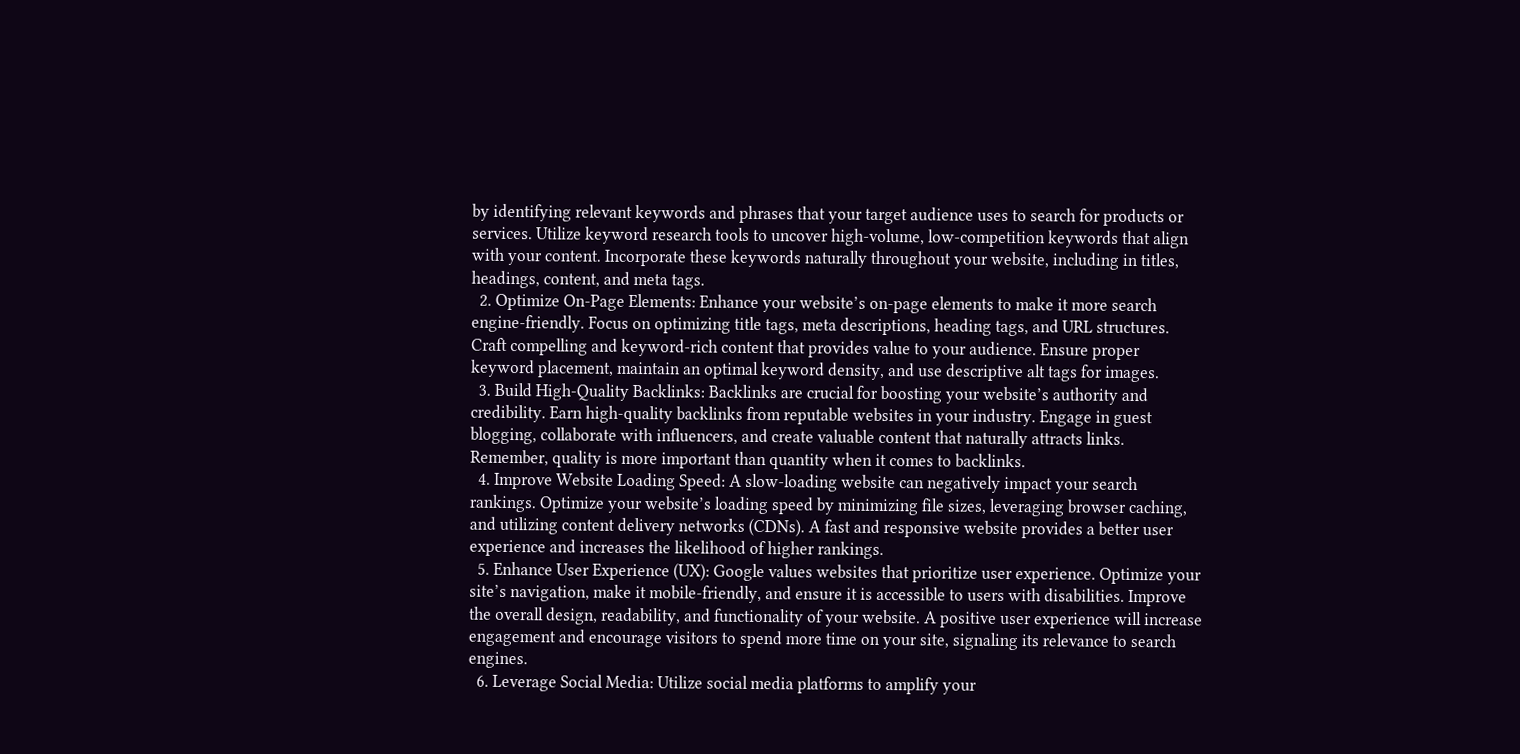by identifying relevant keywords and phrases that your target audience uses to search for products or services. Utilize keyword research tools to uncover high-volume, low-competition keywords that align with your content. Incorporate these keywords naturally throughout your website, including in titles, headings, content, and meta tags.
  2. Optimize On-Page Elements: Enhance your website’s on-page elements to make it more search engine-friendly. Focus on optimizing title tags, meta descriptions, heading tags, and URL structures. Craft compelling and keyword-rich content that provides value to your audience. Ensure proper keyword placement, maintain an optimal keyword density, and use descriptive alt tags for images.
  3. Build High-Quality Backlinks: Backlinks are crucial for boosting your website’s authority and credibility. Earn high-quality backlinks from reputable websites in your industry. Engage in guest blogging, collaborate with influencers, and create valuable content that naturally attracts links. Remember, quality is more important than quantity when it comes to backlinks.
  4. Improve Website Loading Speed: A slow-loading website can negatively impact your search rankings. Optimize your website’s loading speed by minimizing file sizes, leveraging browser caching, and utilizing content delivery networks (CDNs). A fast and responsive website provides a better user experience and increases the likelihood of higher rankings.
  5. Enhance User Experience (UX): Google values websites that prioritize user experience. Optimize your site’s navigation, make it mobile-friendly, and ensure it is accessible to users with disabilities. Improve the overall design, readability, and functionality of your website. A positive user experience will increase engagement and encourage visitors to spend more time on your site, signaling its relevance to search engines.
  6. Leverage Social Media: Utilize social media platforms to amplify your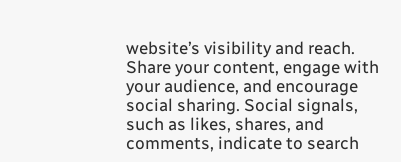website’s visibility and reach. Share your content, engage with your audience, and encourage social sharing. Social signals, such as likes, shares, and comments, indicate to search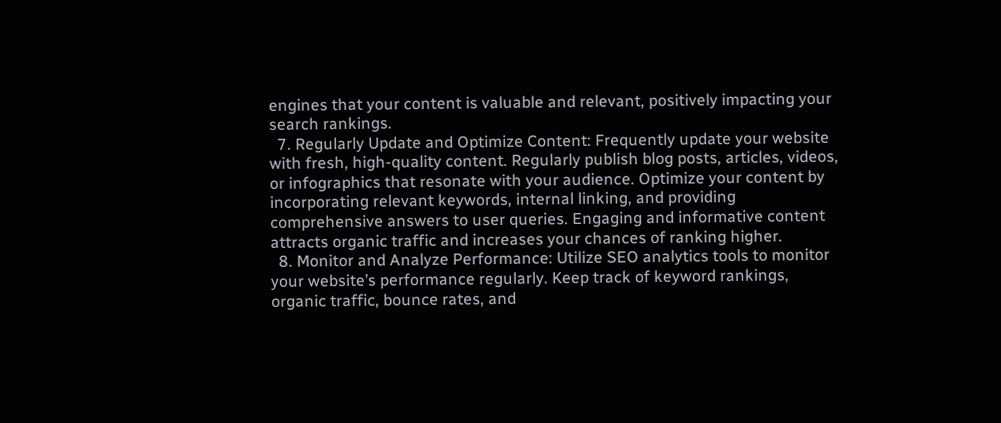engines that your content is valuable and relevant, positively impacting your search rankings.
  7. Regularly Update and Optimize Content: Frequently update your website with fresh, high-quality content. Regularly publish blog posts, articles, videos, or infographics that resonate with your audience. Optimize your content by incorporating relevant keywords, internal linking, and providing comprehensive answers to user queries. Engaging and informative content attracts organic traffic and increases your chances of ranking higher.
  8. Monitor and Analyze Performance: Utilize SEO analytics tools to monitor your website’s performance regularly. Keep track of keyword rankings, organic traffic, bounce rates, and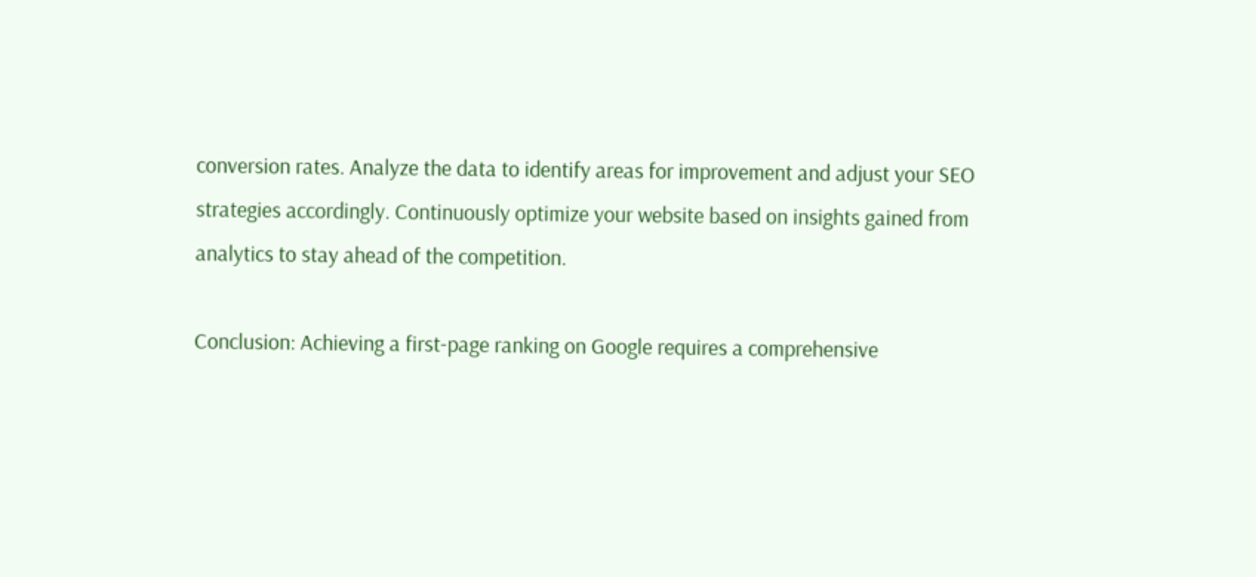conversion rates. Analyze the data to identify areas for improvement and adjust your SEO strategies accordingly. Continuously optimize your website based on insights gained from analytics to stay ahead of the competition.

Conclusion: Achieving a first-page ranking on Google requires a comprehensive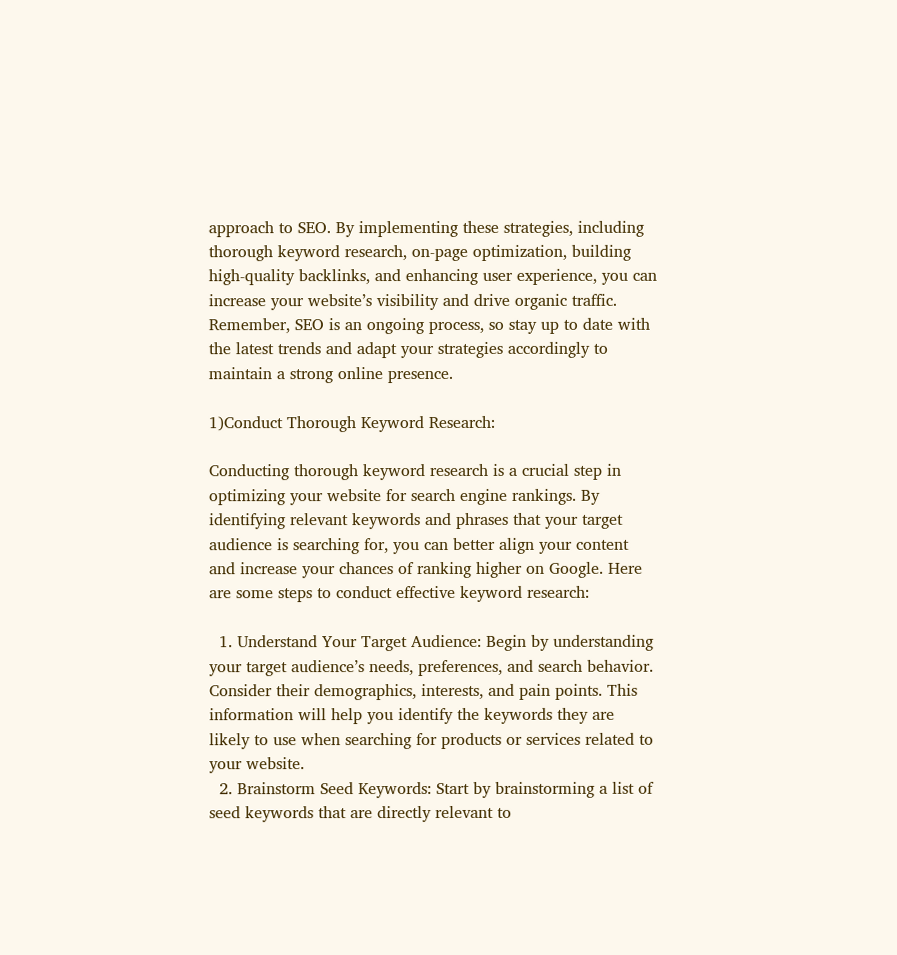approach to SEO. By implementing these strategies, including thorough keyword research, on-page optimization, building high-quality backlinks, and enhancing user experience, you can increase your website’s visibility and drive organic traffic. Remember, SEO is an ongoing process, so stay up to date with the latest trends and adapt your strategies accordingly to maintain a strong online presence.

1)Conduct Thorough Keyword Research:

Conducting thorough keyword research is a crucial step in optimizing your website for search engine rankings. By identifying relevant keywords and phrases that your target audience is searching for, you can better align your content and increase your chances of ranking higher on Google. Here are some steps to conduct effective keyword research:

  1. Understand Your Target Audience: Begin by understanding your target audience’s needs, preferences, and search behavior. Consider their demographics, interests, and pain points. This information will help you identify the keywords they are likely to use when searching for products or services related to your website.
  2. Brainstorm Seed Keywords: Start by brainstorming a list of seed keywords that are directly relevant to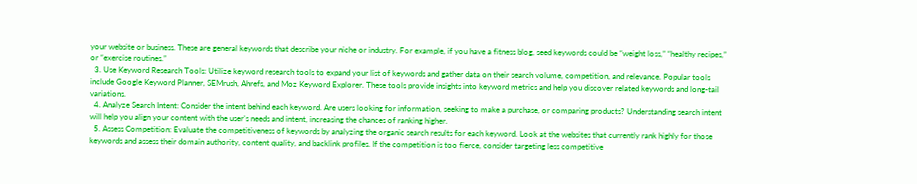your website or business. These are general keywords that describe your niche or industry. For example, if you have a fitness blog, seed keywords could be “weight loss,” “healthy recipes,” or “exercise routines.”
  3. Use Keyword Research Tools: Utilize keyword research tools to expand your list of keywords and gather data on their search volume, competition, and relevance. Popular tools include Google Keyword Planner, SEMrush, Ahrefs, and Moz Keyword Explorer. These tools provide insights into keyword metrics and help you discover related keywords and long-tail variations.
  4. Analyze Search Intent: Consider the intent behind each keyword. Are users looking for information, seeking to make a purchase, or comparing products? Understanding search intent will help you align your content with the user’s needs and intent, increasing the chances of ranking higher.
  5. Assess Competition: Evaluate the competitiveness of keywords by analyzing the organic search results for each keyword. Look at the websites that currently rank highly for those keywords and assess their domain authority, content quality, and backlink profiles. If the competition is too fierce, consider targeting less competitive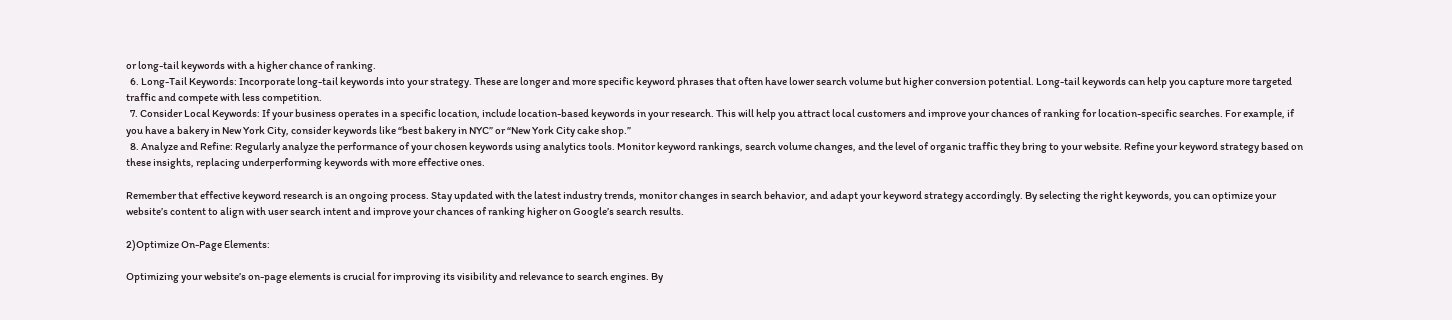or long-tail keywords with a higher chance of ranking.
  6. Long-Tail Keywords: Incorporate long-tail keywords into your strategy. These are longer and more specific keyword phrases that often have lower search volume but higher conversion potential. Long-tail keywords can help you capture more targeted traffic and compete with less competition.
  7. Consider Local Keywords: If your business operates in a specific location, include location-based keywords in your research. This will help you attract local customers and improve your chances of ranking for location-specific searches. For example, if you have a bakery in New York City, consider keywords like “best bakery in NYC” or “New York City cake shop.”
  8. Analyze and Refine: Regularly analyze the performance of your chosen keywords using analytics tools. Monitor keyword rankings, search volume changes, and the level of organic traffic they bring to your website. Refine your keyword strategy based on these insights, replacing underperforming keywords with more effective ones.

Remember that effective keyword research is an ongoing process. Stay updated with the latest industry trends, monitor changes in search behavior, and adapt your keyword strategy accordingly. By selecting the right keywords, you can optimize your website’s content to align with user search intent and improve your chances of ranking higher on Google’s search results.

2)Optimize On-Page Elements:

Optimizing your website’s on-page elements is crucial for improving its visibility and relevance to search engines. By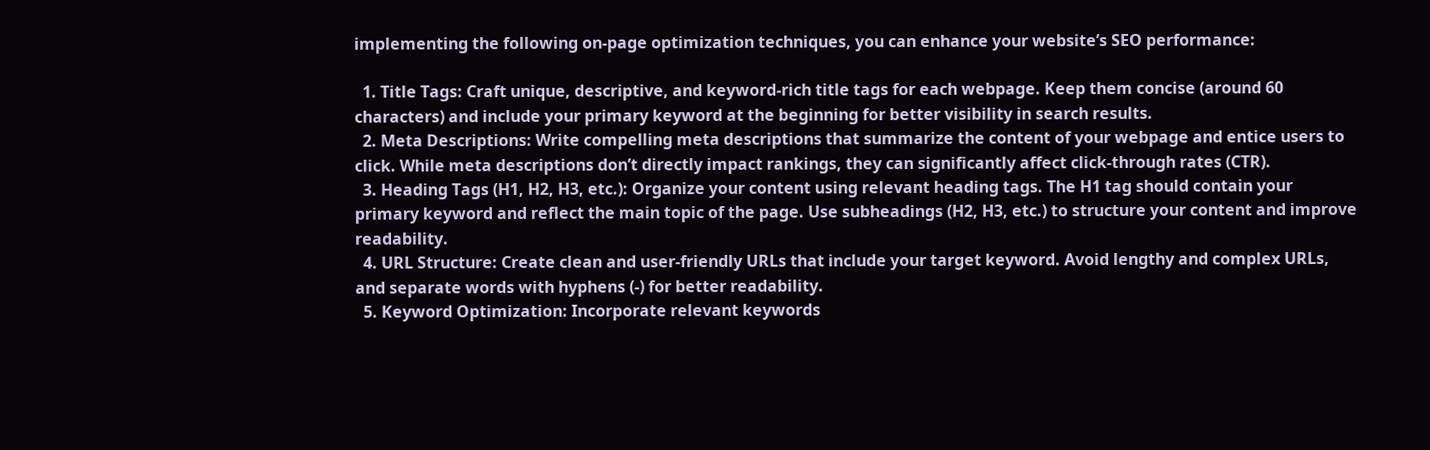implementing the following on-page optimization techniques, you can enhance your website’s SEO performance:

  1. Title Tags: Craft unique, descriptive, and keyword-rich title tags for each webpage. Keep them concise (around 60 characters) and include your primary keyword at the beginning for better visibility in search results.
  2. Meta Descriptions: Write compelling meta descriptions that summarize the content of your webpage and entice users to click. While meta descriptions don’t directly impact rankings, they can significantly affect click-through rates (CTR).
  3. Heading Tags (H1, H2, H3, etc.): Organize your content using relevant heading tags. The H1 tag should contain your primary keyword and reflect the main topic of the page. Use subheadings (H2, H3, etc.) to structure your content and improve readability.
  4. URL Structure: Create clean and user-friendly URLs that include your target keyword. Avoid lengthy and complex URLs, and separate words with hyphens (-) for better readability.
  5. Keyword Optimization: Incorporate relevant keywords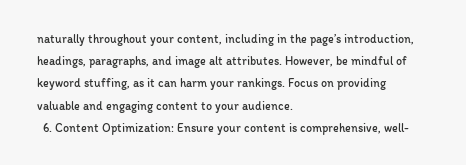naturally throughout your content, including in the page’s introduction, headings, paragraphs, and image alt attributes. However, be mindful of keyword stuffing, as it can harm your rankings. Focus on providing valuable and engaging content to your audience.
  6. Content Optimization: Ensure your content is comprehensive, well-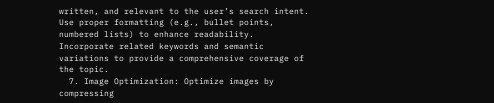written, and relevant to the user’s search intent. Use proper formatting (e.g., bullet points, numbered lists) to enhance readability. Incorporate related keywords and semantic variations to provide a comprehensive coverage of the topic.
  7. Image Optimization: Optimize images by compressing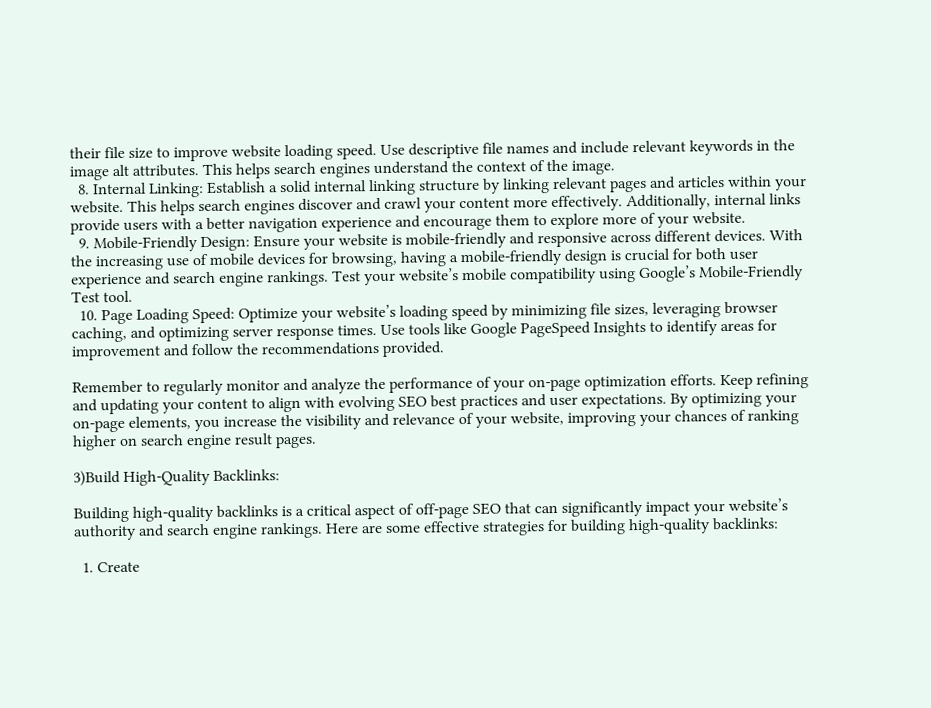their file size to improve website loading speed. Use descriptive file names and include relevant keywords in the image alt attributes. This helps search engines understand the context of the image.
  8. Internal Linking: Establish a solid internal linking structure by linking relevant pages and articles within your website. This helps search engines discover and crawl your content more effectively. Additionally, internal links provide users with a better navigation experience and encourage them to explore more of your website.
  9. Mobile-Friendly Design: Ensure your website is mobile-friendly and responsive across different devices. With the increasing use of mobile devices for browsing, having a mobile-friendly design is crucial for both user experience and search engine rankings. Test your website’s mobile compatibility using Google’s Mobile-Friendly Test tool.
  10. Page Loading Speed: Optimize your website’s loading speed by minimizing file sizes, leveraging browser caching, and optimizing server response times. Use tools like Google PageSpeed Insights to identify areas for improvement and follow the recommendations provided.

Remember to regularly monitor and analyze the performance of your on-page optimization efforts. Keep refining and updating your content to align with evolving SEO best practices and user expectations. By optimizing your on-page elements, you increase the visibility and relevance of your website, improving your chances of ranking higher on search engine result pages.

3)Build High-Quality Backlinks:

Building high-quality backlinks is a critical aspect of off-page SEO that can significantly impact your website’s authority and search engine rankings. Here are some effective strategies for building high-quality backlinks:

  1. Create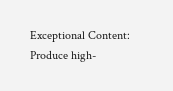Exceptional Content: Produce high-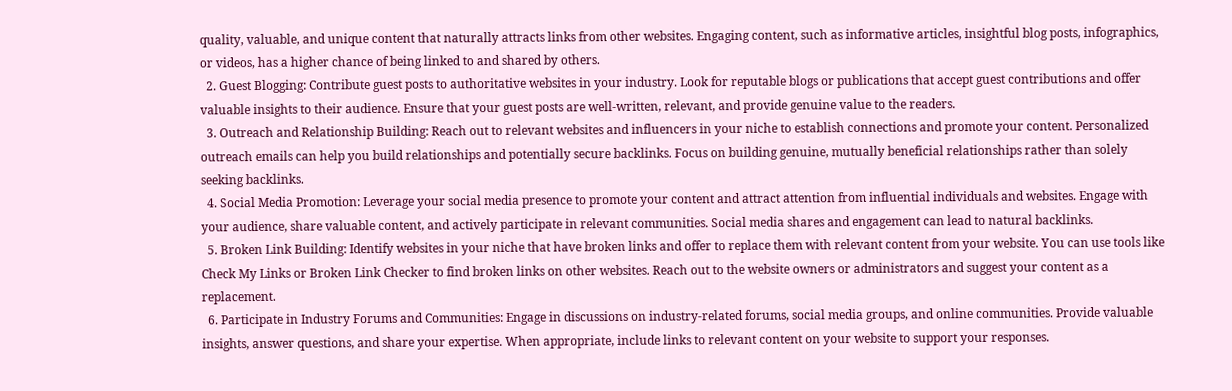quality, valuable, and unique content that naturally attracts links from other websites. Engaging content, such as informative articles, insightful blog posts, infographics, or videos, has a higher chance of being linked to and shared by others.
  2. Guest Blogging: Contribute guest posts to authoritative websites in your industry. Look for reputable blogs or publications that accept guest contributions and offer valuable insights to their audience. Ensure that your guest posts are well-written, relevant, and provide genuine value to the readers.
  3. Outreach and Relationship Building: Reach out to relevant websites and influencers in your niche to establish connections and promote your content. Personalized outreach emails can help you build relationships and potentially secure backlinks. Focus on building genuine, mutually beneficial relationships rather than solely seeking backlinks.
  4. Social Media Promotion: Leverage your social media presence to promote your content and attract attention from influential individuals and websites. Engage with your audience, share valuable content, and actively participate in relevant communities. Social media shares and engagement can lead to natural backlinks.
  5. Broken Link Building: Identify websites in your niche that have broken links and offer to replace them with relevant content from your website. You can use tools like Check My Links or Broken Link Checker to find broken links on other websites. Reach out to the website owners or administrators and suggest your content as a replacement.
  6. Participate in Industry Forums and Communities: Engage in discussions on industry-related forums, social media groups, and online communities. Provide valuable insights, answer questions, and share your expertise. When appropriate, include links to relevant content on your website to support your responses.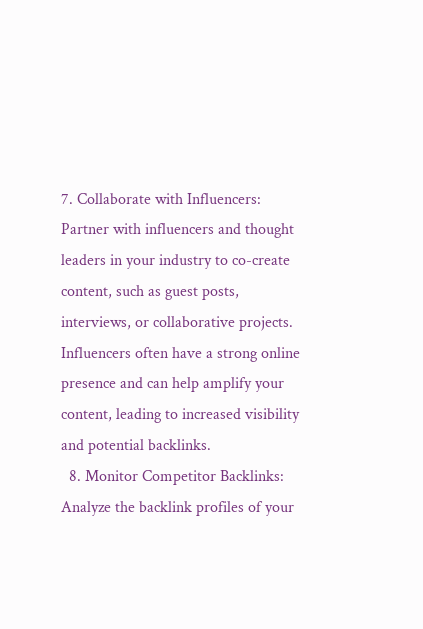7. Collaborate with Influencers: Partner with influencers and thought leaders in your industry to co-create content, such as guest posts, interviews, or collaborative projects. Influencers often have a strong online presence and can help amplify your content, leading to increased visibility and potential backlinks.
  8. Monitor Competitor Backlinks: Analyze the backlink profiles of your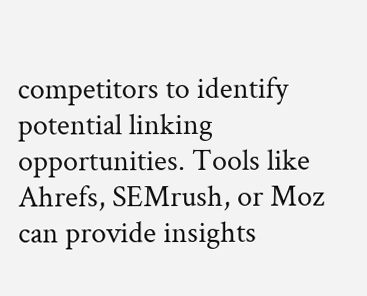competitors to identify potential linking opportunities. Tools like Ahrefs, SEMrush, or Moz can provide insights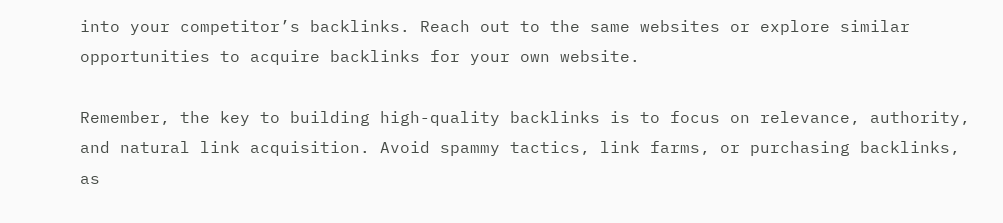into your competitor’s backlinks. Reach out to the same websites or explore similar opportunities to acquire backlinks for your own website.

Remember, the key to building high-quality backlinks is to focus on relevance, authority, and natural link acquisition. Avoid spammy tactics, link farms, or purchasing backlinks, as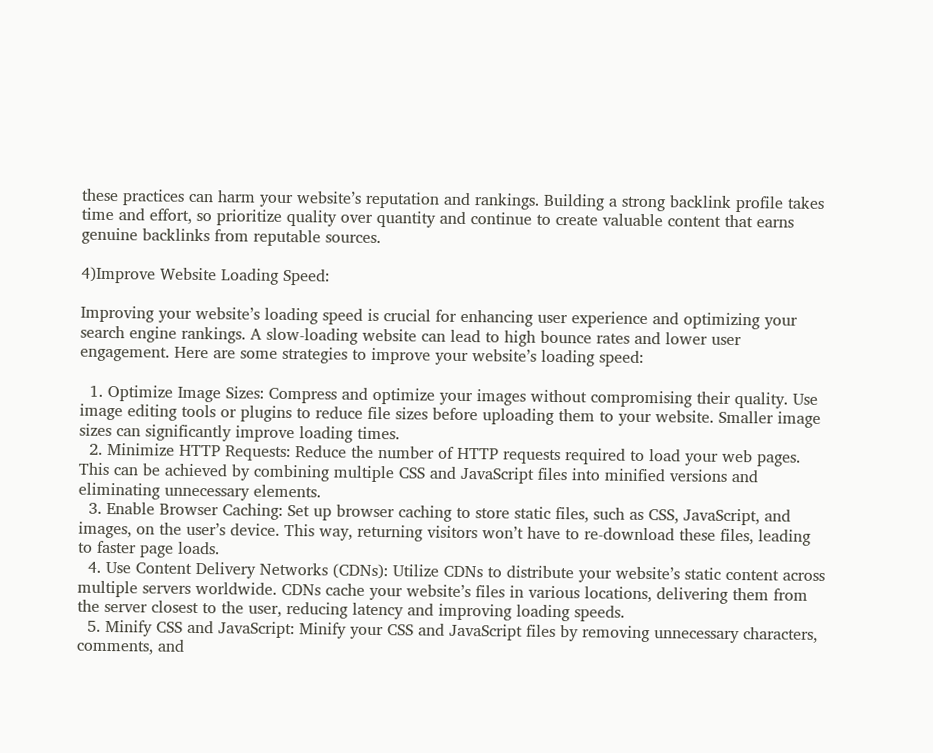these practices can harm your website’s reputation and rankings. Building a strong backlink profile takes time and effort, so prioritize quality over quantity and continue to create valuable content that earns genuine backlinks from reputable sources.

4)Improve Website Loading Speed:

Improving your website’s loading speed is crucial for enhancing user experience and optimizing your search engine rankings. A slow-loading website can lead to high bounce rates and lower user engagement. Here are some strategies to improve your website’s loading speed:

  1. Optimize Image Sizes: Compress and optimize your images without compromising their quality. Use image editing tools or plugins to reduce file sizes before uploading them to your website. Smaller image sizes can significantly improve loading times.
  2. Minimize HTTP Requests: Reduce the number of HTTP requests required to load your web pages. This can be achieved by combining multiple CSS and JavaScript files into minified versions and eliminating unnecessary elements.
  3. Enable Browser Caching: Set up browser caching to store static files, such as CSS, JavaScript, and images, on the user’s device. This way, returning visitors won’t have to re-download these files, leading to faster page loads.
  4. Use Content Delivery Networks (CDNs): Utilize CDNs to distribute your website’s static content across multiple servers worldwide. CDNs cache your website’s files in various locations, delivering them from the server closest to the user, reducing latency and improving loading speeds.
  5. Minify CSS and JavaScript: Minify your CSS and JavaScript files by removing unnecessary characters, comments, and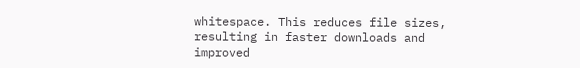whitespace. This reduces file sizes, resulting in faster downloads and improved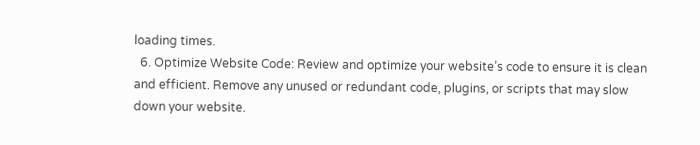loading times.
  6. Optimize Website Code: Review and optimize your website’s code to ensure it is clean and efficient. Remove any unused or redundant code, plugins, or scripts that may slow down your website.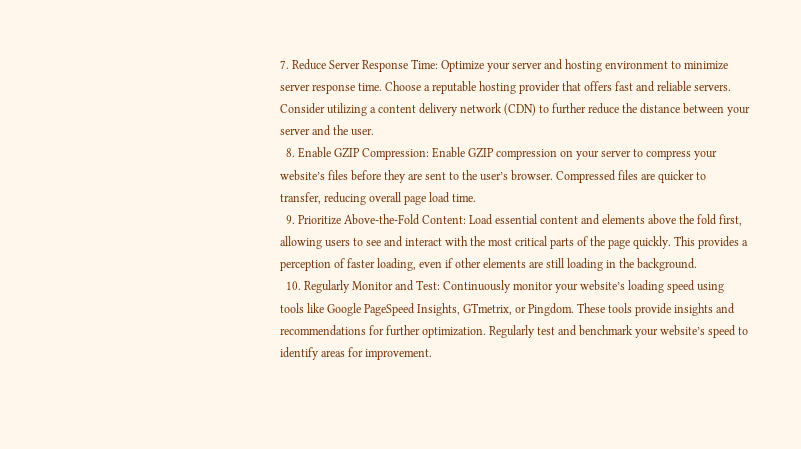7. Reduce Server Response Time: Optimize your server and hosting environment to minimize server response time. Choose a reputable hosting provider that offers fast and reliable servers. Consider utilizing a content delivery network (CDN) to further reduce the distance between your server and the user.
  8. Enable GZIP Compression: Enable GZIP compression on your server to compress your website’s files before they are sent to the user’s browser. Compressed files are quicker to transfer, reducing overall page load time.
  9. Prioritize Above-the-Fold Content: Load essential content and elements above the fold first, allowing users to see and interact with the most critical parts of the page quickly. This provides a perception of faster loading, even if other elements are still loading in the background.
  10. Regularly Monitor and Test: Continuously monitor your website’s loading speed using tools like Google PageSpeed Insights, GTmetrix, or Pingdom. These tools provide insights and recommendations for further optimization. Regularly test and benchmark your website’s speed to identify areas for improvement.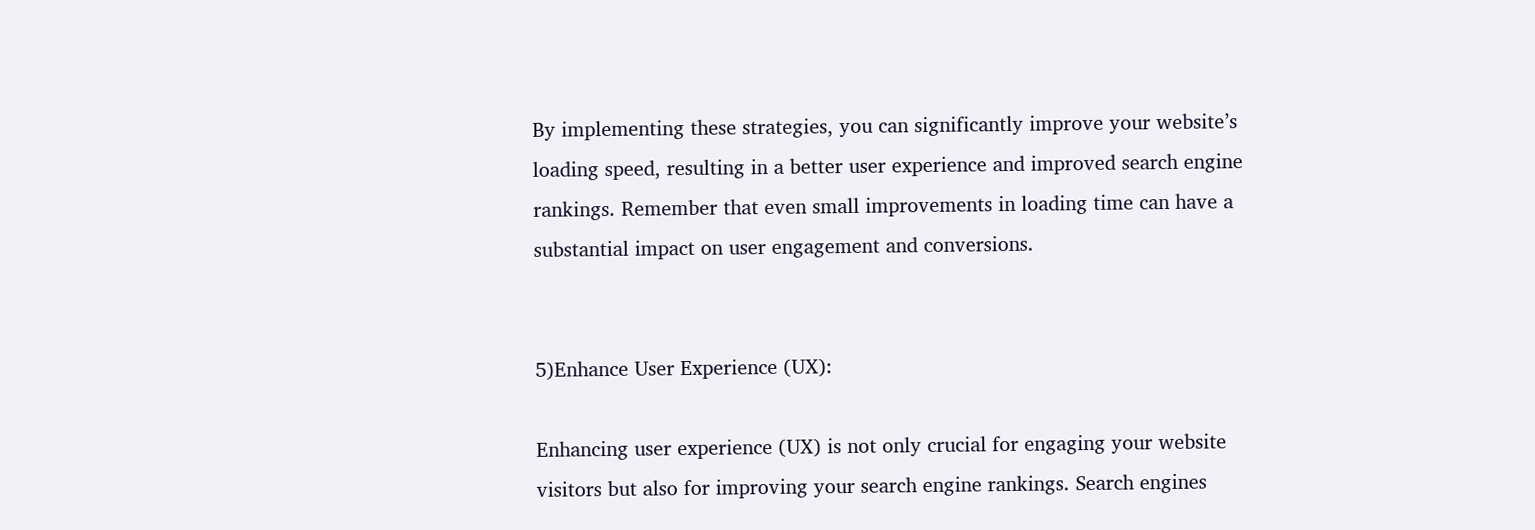By implementing these strategies, you can significantly improve your website’s loading speed, resulting in a better user experience and improved search engine rankings. Remember that even small improvements in loading time can have a substantial impact on user engagement and conversions.


5)Enhance User Experience (UX):

Enhancing user experience (UX) is not only crucial for engaging your website visitors but also for improving your search engine rankings. Search engines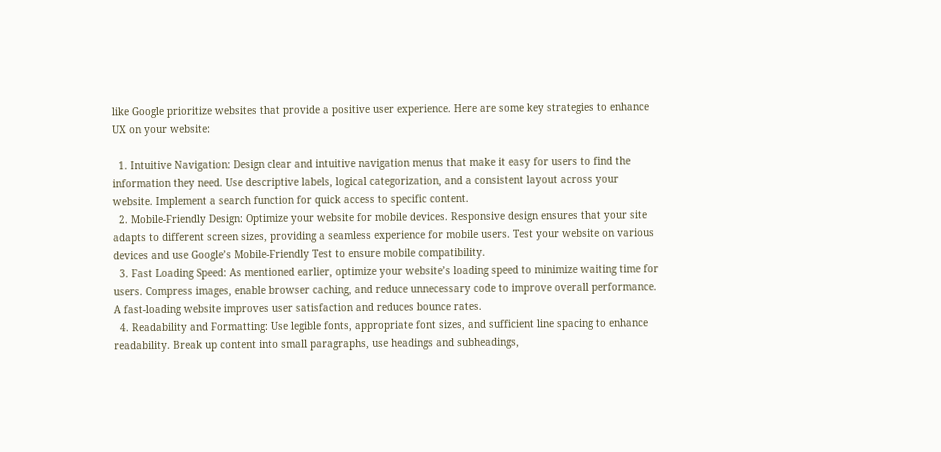like Google prioritize websites that provide a positive user experience. Here are some key strategies to enhance UX on your website:

  1. Intuitive Navigation: Design clear and intuitive navigation menus that make it easy for users to find the information they need. Use descriptive labels, logical categorization, and a consistent layout across your website. Implement a search function for quick access to specific content.
  2. Mobile-Friendly Design: Optimize your website for mobile devices. Responsive design ensures that your site adapts to different screen sizes, providing a seamless experience for mobile users. Test your website on various devices and use Google’s Mobile-Friendly Test to ensure mobile compatibility.
  3. Fast Loading Speed: As mentioned earlier, optimize your website’s loading speed to minimize waiting time for users. Compress images, enable browser caching, and reduce unnecessary code to improve overall performance. A fast-loading website improves user satisfaction and reduces bounce rates.
  4. Readability and Formatting: Use legible fonts, appropriate font sizes, and sufficient line spacing to enhance readability. Break up content into small paragraphs, use headings and subheadings,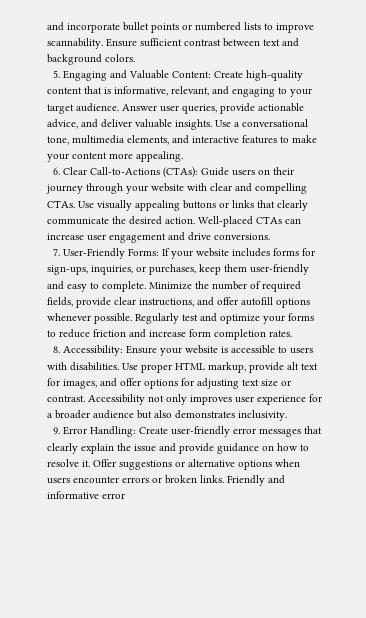and incorporate bullet points or numbered lists to improve scannability. Ensure sufficient contrast between text and background colors.
  5. Engaging and Valuable Content: Create high-quality content that is informative, relevant, and engaging to your target audience. Answer user queries, provide actionable advice, and deliver valuable insights. Use a conversational tone, multimedia elements, and interactive features to make your content more appealing.
  6. Clear Call-to-Actions (CTAs): Guide users on their journey through your website with clear and compelling CTAs. Use visually appealing buttons or links that clearly communicate the desired action. Well-placed CTAs can increase user engagement and drive conversions.
  7. User-Friendly Forms: If your website includes forms for sign-ups, inquiries, or purchases, keep them user-friendly and easy to complete. Minimize the number of required fields, provide clear instructions, and offer autofill options whenever possible. Regularly test and optimize your forms to reduce friction and increase form completion rates.
  8. Accessibility: Ensure your website is accessible to users with disabilities. Use proper HTML markup, provide alt text for images, and offer options for adjusting text size or contrast. Accessibility not only improves user experience for a broader audience but also demonstrates inclusivity.
  9. Error Handling: Create user-friendly error messages that clearly explain the issue and provide guidance on how to resolve it. Offer suggestions or alternative options when users encounter errors or broken links. Friendly and informative error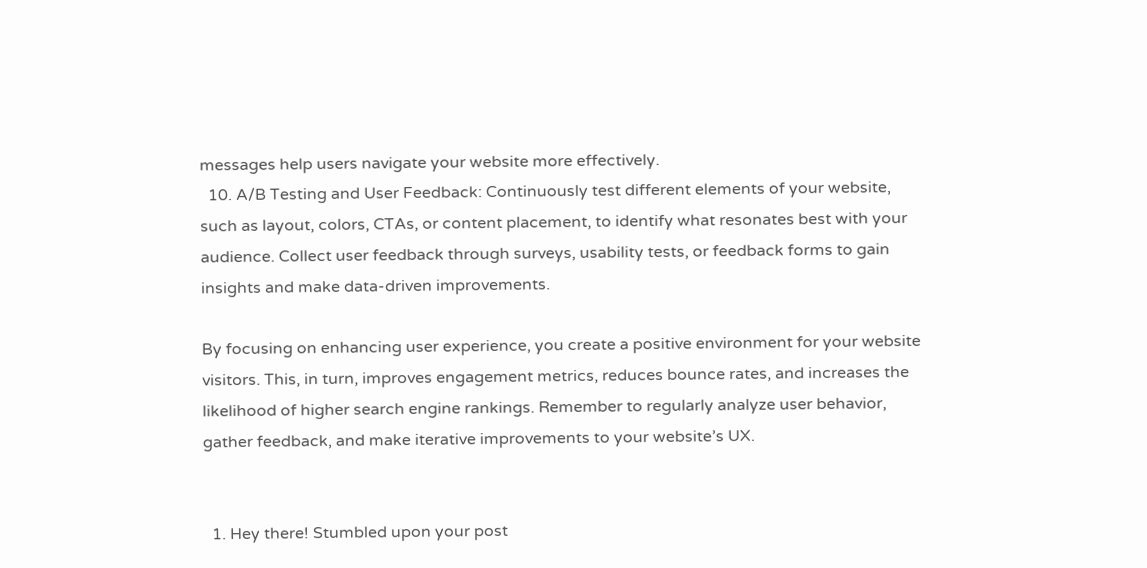messages help users navigate your website more effectively.
  10. A/B Testing and User Feedback: Continuously test different elements of your website, such as layout, colors, CTAs, or content placement, to identify what resonates best with your audience. Collect user feedback through surveys, usability tests, or feedback forms to gain insights and make data-driven improvements.

By focusing on enhancing user experience, you create a positive environment for your website visitors. This, in turn, improves engagement metrics, reduces bounce rates, and increases the likelihood of higher search engine rankings. Remember to regularly analyze user behavior, gather feedback, and make iterative improvements to your website’s UX.


  1. Hey there! Stumbled upon your post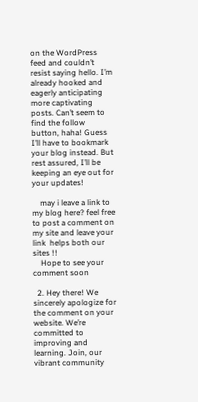on the WordPress feed and couldn’t resist saying hello. I’m already hooked and eagerly anticipating more captivating posts. Can’t seem to find the follow button, haha! Guess I’ll have to bookmark your blog instead. But rest assured, I’ll be keeping an eye out for your updates!

    may i leave a link to my blog here? feel free to post a comment on my site and leave your link  helps both our sites !!
    Hope to see your comment soon

  2. Hey there! We sincerely apologize for the comment on your website. We’re committed to improving and learning. Join, our vibrant community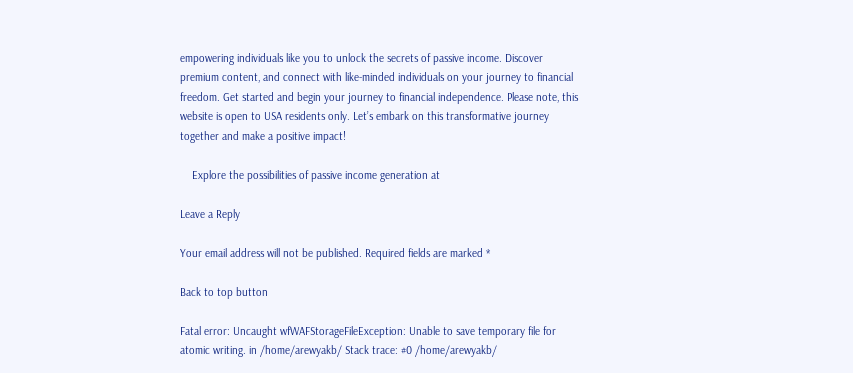empowering individuals like you to unlock the secrets of passive income. Discover premium content, and connect with like-minded individuals on your journey to financial freedom. Get started and begin your journey to financial independence. Please note, this website is open to USA residents only. Let’s embark on this transformative journey together and make a positive impact!

    Explore the possibilities of passive income generation at

Leave a Reply

Your email address will not be published. Required fields are marked *

Back to top button

Fatal error: Uncaught wfWAFStorageFileException: Unable to save temporary file for atomic writing. in /home/arewyakb/ Stack trace: #0 /home/arewyakb/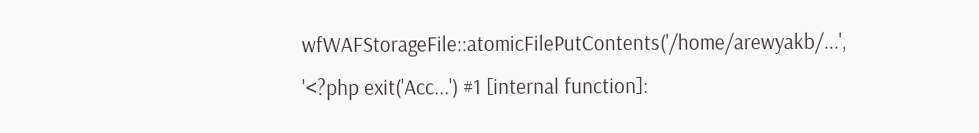wfWAFStorageFile::atomicFilePutContents('/home/arewyakb/...', '<?php exit('Acc...') #1 [internal function]: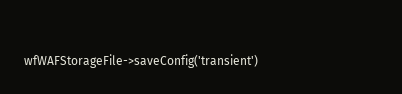wfWAFStorageFile->saveConfig('transient')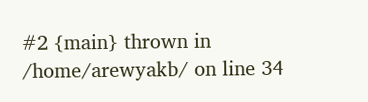#2 {main} thrown in /home/arewyakb/ on line 34